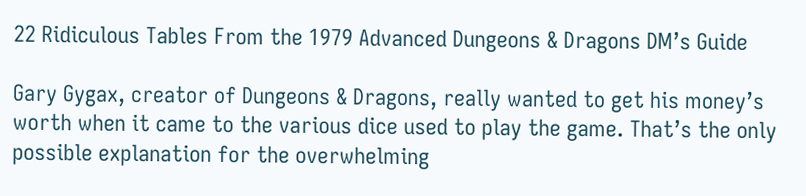22 Ridiculous Tables From the 1979 Advanced Dungeons & Dragons DM’s Guide

Gary Gygax, creator of Dungeons & Dragons, really wanted to get his money’s worth when it came to the various dice used to play the game. That’s the only possible explanation for the overwhelming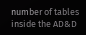number of tables inside the AD&D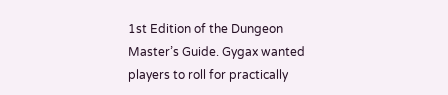1st Edition of the Dungeon Master’s Guide. Gygax wanted players to roll for practically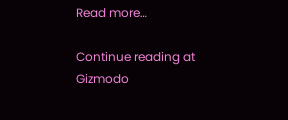Read more…

Continue reading at Gizmodo